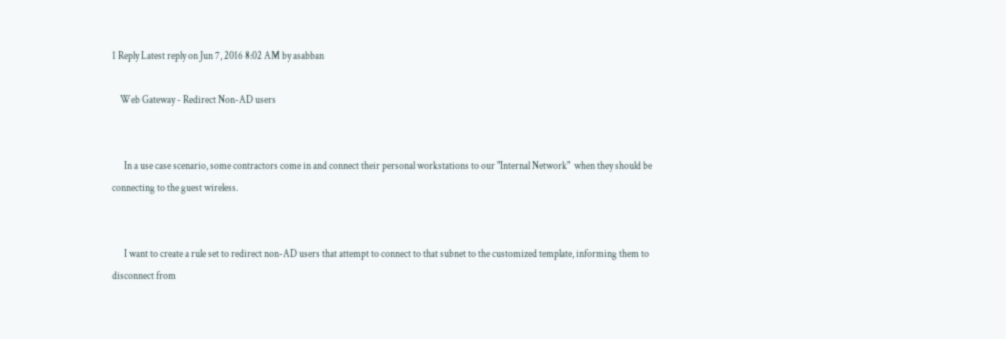1 Reply Latest reply on Jun 7, 2016 8:02 AM by asabban

    Web Gateway - Redirect Non-AD users


      In a use case scenario, some contractors come in and connect their personal workstations to our "Internal Network"  when they should be connecting to the guest wireless.


      I want to create a rule set to redirect non-AD users that attempt to connect to that subnet to the customized template, informing them to disconnect from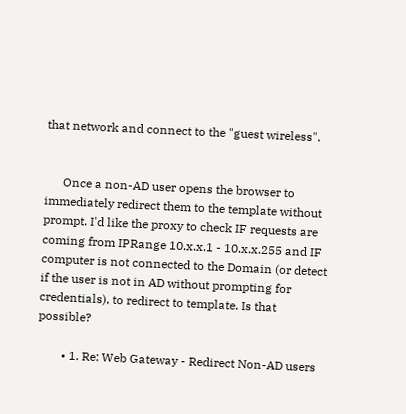that network and connect to the "guest wireless".


      Once a non-AD user opens the browser to immediately redirect them to the template without prompt. I'd like the proxy to check IF requests are coming from IPRange 10.x.x.1 - 10.x.x.255 and IF computer is not connected to the Domain (or detect if the user is not in AD without prompting for credentials), to redirect to template. Is that possible?

        • 1. Re: Web Gateway - Redirect Non-AD users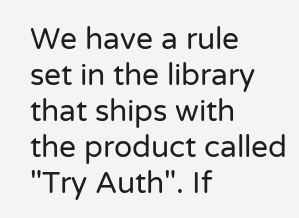We have a rule set in the library that ships with the product called "Try Auth". If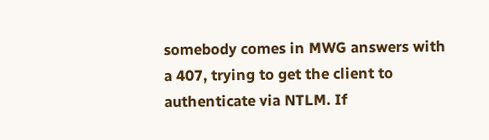somebody comes in MWG answers with a 407, trying to get the client to authenticate via NTLM. If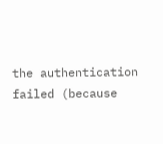the authentication failed (because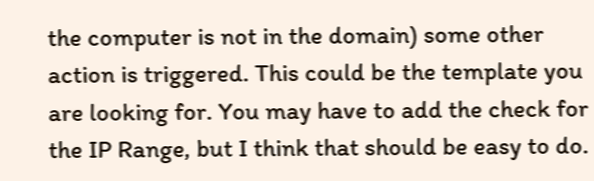the computer is not in the domain) some other action is triggered. This could be the template you are looking for. You may have to add the check for the IP Range, but I think that should be easy to do.